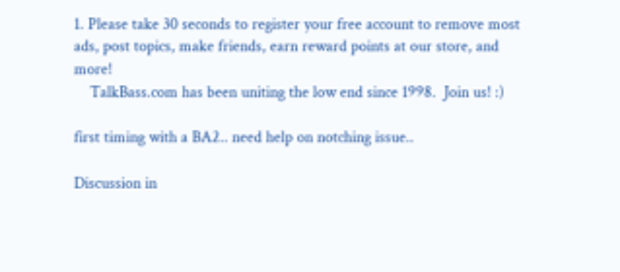1. Please take 30 seconds to register your free account to remove most ads, post topics, make friends, earn reward points at our store, and more!
    TalkBass.com has been uniting the low end since 1998.  Join us! :)

first timing with a BA2.. need help on notching issue..

Discussion in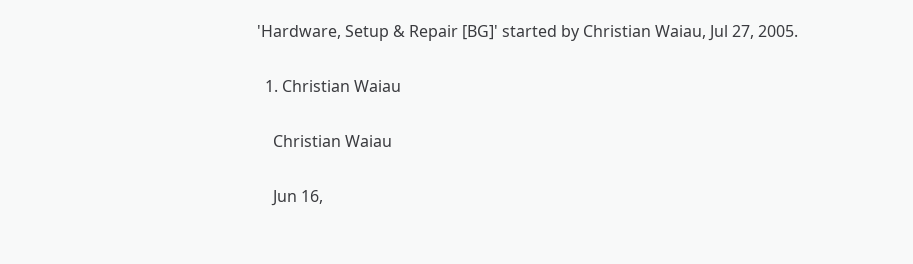'Hardware, Setup & Repair [BG]' started by Christian Waiau, Jul 27, 2005.

  1. Christian Waiau

    Christian Waiau

    Jun 16,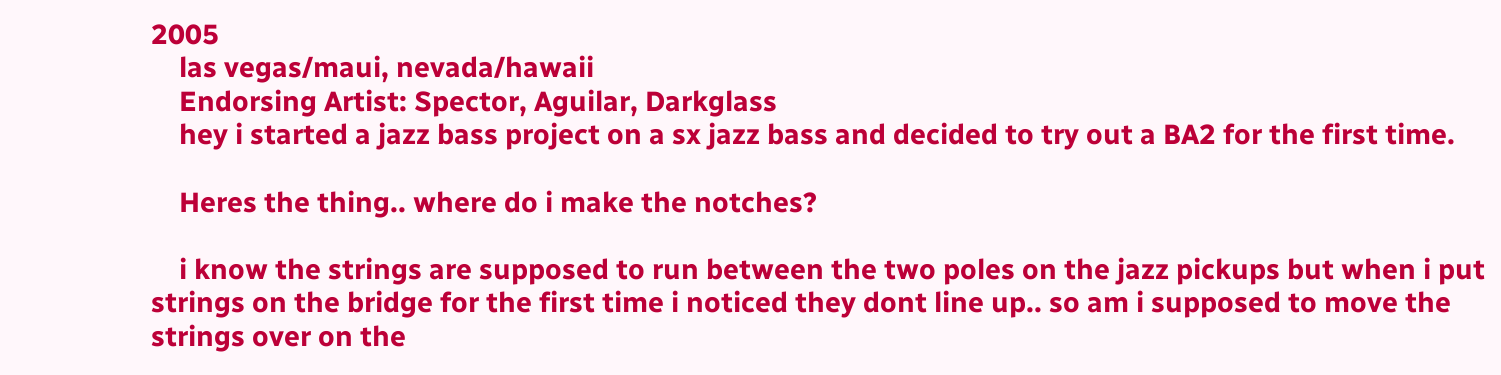2005
    las vegas/maui, nevada/hawaii
    Endorsing Artist: Spector, Aguilar, Darkglass
    hey i started a jazz bass project on a sx jazz bass and decided to try out a BA2 for the first time.

    Heres the thing.. where do i make the notches?

    i know the strings are supposed to run between the two poles on the jazz pickups but when i put strings on the bridge for the first time i noticed they dont line up.. so am i supposed to move the strings over on the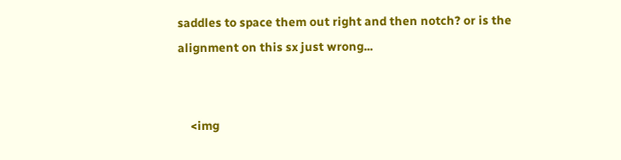saddles to space them out right and then notch? or is the alignment on this sx just wrong...


    <img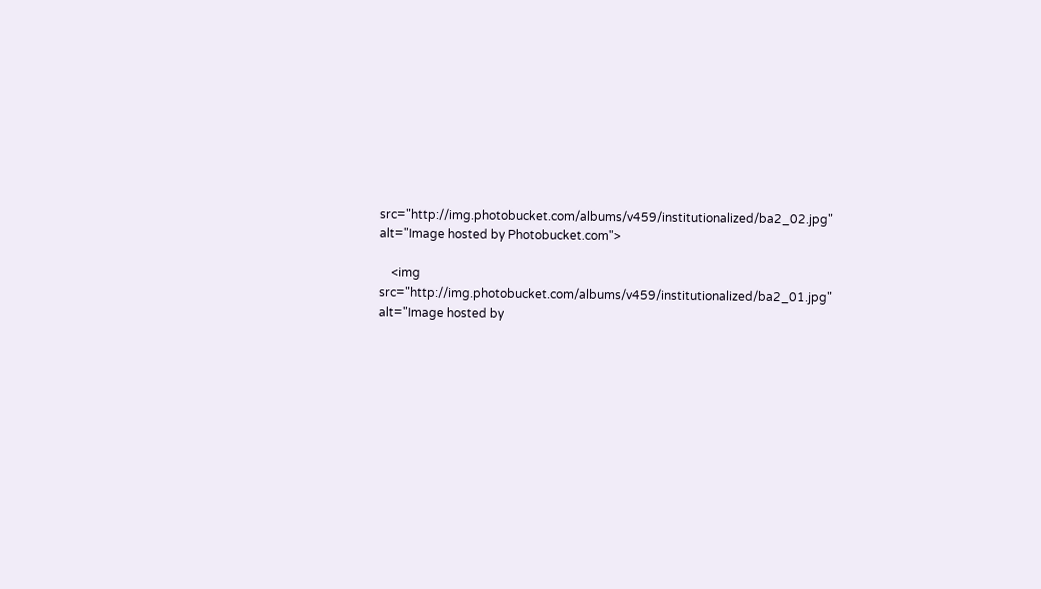src="http://img.photobucket.com/albums/v459/institutionalized/ba2_02.jpg" alt="Image hosted by Photobucket.com">

    <img src="http://img.photobucket.com/albums/v459/institutionalized/ba2_01.jpg" alt="Image hosted by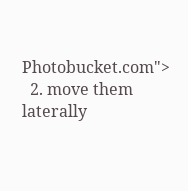Photobucket.com">
  2. move them laterally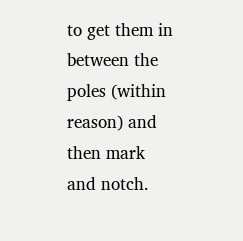to get them in between the poles (within reason) and then mark and notch.